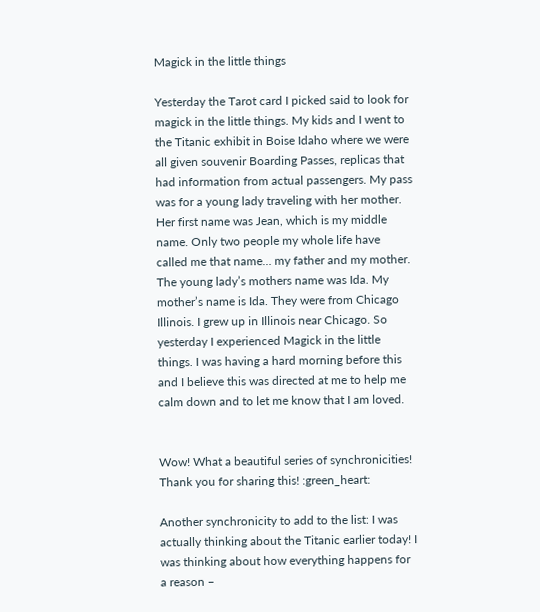Magick in the little things

Yesterday the Tarot card I picked said to look for magick in the little things. My kids and I went to the Titanic exhibit in Boise Idaho where we were all given souvenir Boarding Passes, replicas that had information from actual passengers. My pass was for a young lady traveling with her mother. Her first name was Jean, which is my middle name. Only two people my whole life have called me that name… my father and my mother. The young lady’s mothers name was Ida. My mother’s name is Ida. They were from Chicago Illinois. I grew up in Illinois near Chicago. So yesterday I experienced Magick in the little things. I was having a hard morning before this and I believe this was directed at me to help me calm down and to let me know that I am loved.


Wow! What a beautiful series of synchronicities! Thank you for sharing this! :green_heart:

Another synchronicity to add to the list: I was actually thinking about the Titanic earlier today! I was thinking about how everything happens for a reason –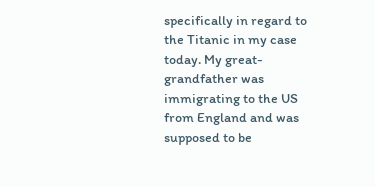specifically in regard to the Titanic in my case today. My great-grandfather was immigrating to the US from England and was supposed to be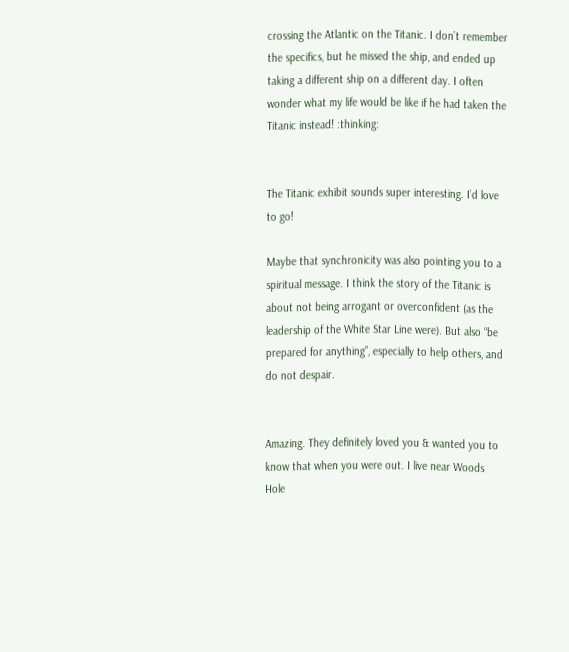crossing the Atlantic on the Titanic. I don’t remember the specifics, but he missed the ship, and ended up taking a different ship on a different day. I often wonder what my life would be like if he had taken the Titanic instead! :thinking:


The Titanic exhibit sounds super interesting. I’d love to go!

Maybe that synchronicity was also pointing you to a spiritual message. I think the story of the Titanic is about not being arrogant or overconfident (as the leadership of the White Star Line were). But also “be prepared for anything”, especially to help others, and do not despair.


Amazing. They definitely loved you & wanted you to know that when you were out. I live near Woods Hole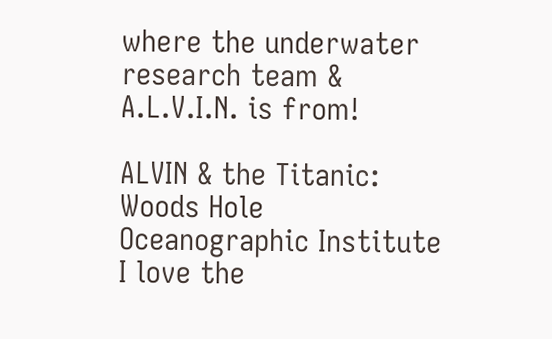where the underwater research team & A.L.V.I.N. is from!

ALVIN & the Titanic: Woods Hole Oceanographic Institute I love the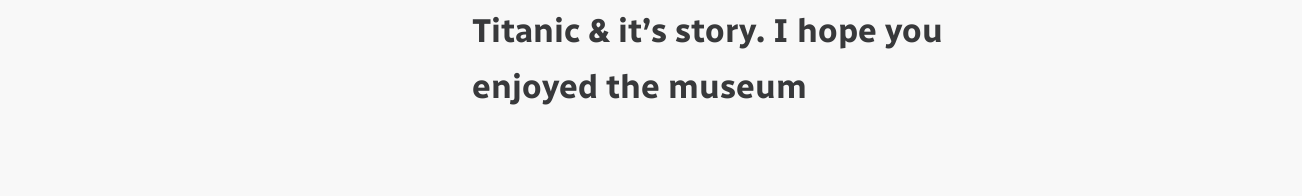Titanic & it’s story. I hope you enjoyed the museum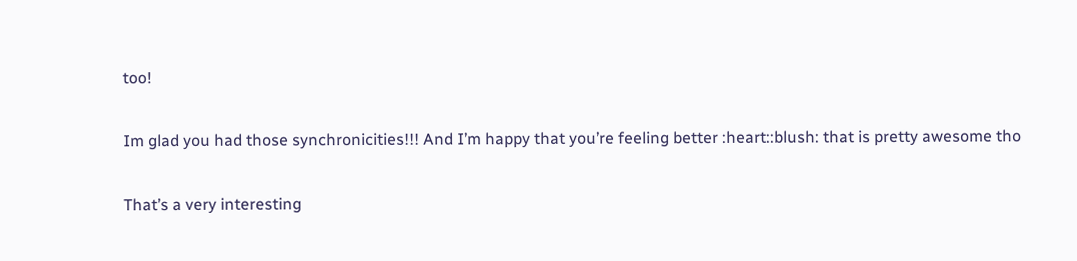too!


Im glad you had those synchronicities!!! And I’m happy that you’re feeling better :heart::blush: that is pretty awesome tho


That’s a very interesting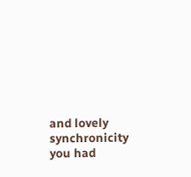and lovely synchronicity you had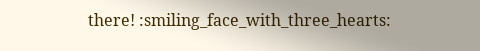there! :smiling_face_with_three_hearts: